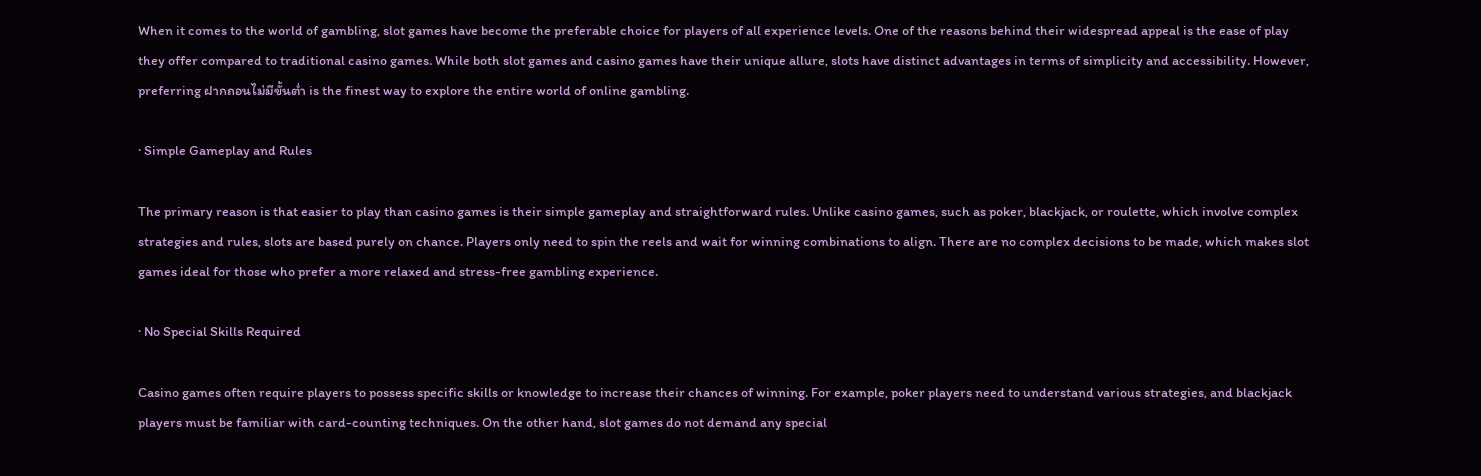When it comes to the world of gambling, slot games have become the preferable choice for players of all experience levels. One of the reasons behind their widespread appeal is the ease of play they offer compared to traditional casino games. While both slot games and casino games have their unique allure, slots have distinct advantages in terms of simplicity and accessibility. However, preferring ฝากถอนไม่มีขั้นต่ำ is the finest way to explore the entire world of online gambling.

· Simple Gameplay and Rules

The primary reason is that easier to play than casino games is their simple gameplay and straightforward rules. Unlike casino games, such as poker, blackjack, or roulette, which involve complex strategies and rules, slots are based purely on chance. Players only need to spin the reels and wait for winning combinations to align. There are no complex decisions to be made, which makes slot games ideal for those who prefer a more relaxed and stress-free gambling experience.

· No Special Skills Required

Casino games often require players to possess specific skills or knowledge to increase their chances of winning. For example, poker players need to understand various strategies, and blackjack players must be familiar with card-counting techniques. On the other hand, slot games do not demand any special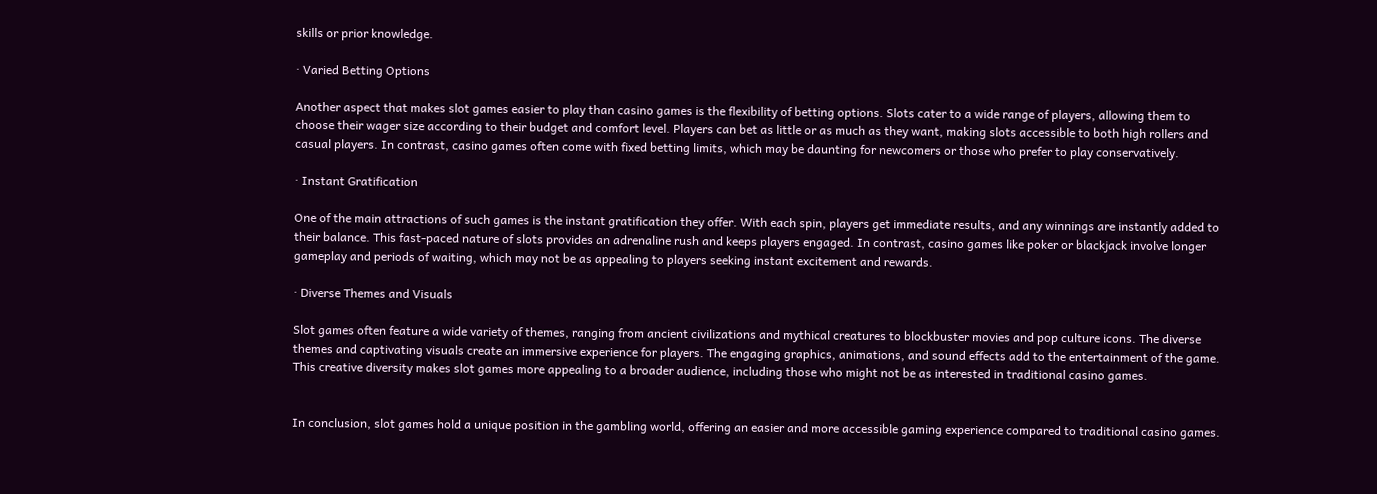skills or prior knowledge.

· Varied Betting Options

Another aspect that makes slot games easier to play than casino games is the flexibility of betting options. Slots cater to a wide range of players, allowing them to choose their wager size according to their budget and comfort level. Players can bet as little or as much as they want, making slots accessible to both high rollers and casual players. In contrast, casino games often come with fixed betting limits, which may be daunting for newcomers or those who prefer to play conservatively.

· Instant Gratification

One of the main attractions of such games is the instant gratification they offer. With each spin, players get immediate results, and any winnings are instantly added to their balance. This fast-paced nature of slots provides an adrenaline rush and keeps players engaged. In contrast, casino games like poker or blackjack involve longer gameplay and periods of waiting, which may not be as appealing to players seeking instant excitement and rewards.

· Diverse Themes and Visuals

Slot games often feature a wide variety of themes, ranging from ancient civilizations and mythical creatures to blockbuster movies and pop culture icons. The diverse themes and captivating visuals create an immersive experience for players. The engaging graphics, animations, and sound effects add to the entertainment of the game. This creative diversity makes slot games more appealing to a broader audience, including those who might not be as interested in traditional casino games.


In conclusion, slot games hold a unique position in the gambling world, offering an easier and more accessible gaming experience compared to traditional casino games.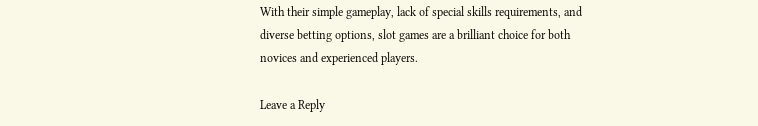With their simple gameplay, lack of special skills requirements, and diverse betting options, slot games are a brilliant choice for both novices and experienced players.

Leave a Reply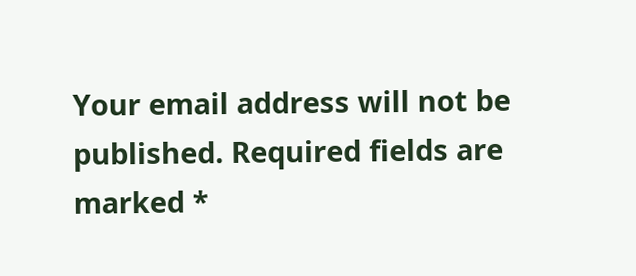Your email address will not be published. Required fields are marked *